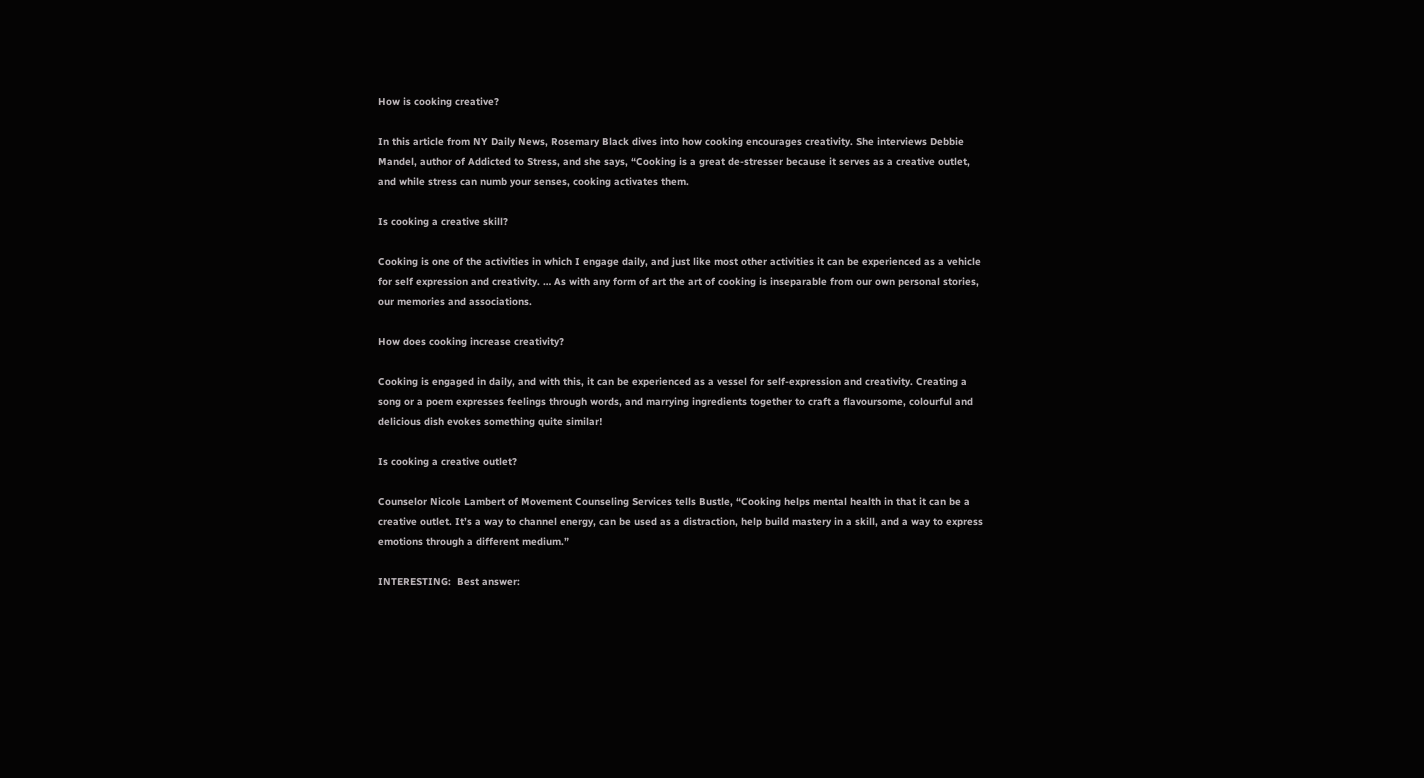How is cooking creative?

In this article from NY Daily News, Rosemary Black dives into how cooking encourages creativity. She interviews Debbie Mandel, author of Addicted to Stress, and she says, “Cooking is a great de-stresser because it serves as a creative outlet, and while stress can numb your senses, cooking activates them.

Is cooking a creative skill?

Cooking is one of the activities in which I engage daily, and just like most other activities it can be experienced as a vehicle for self expression and creativity. … As with any form of art the art of cooking is inseparable from our own personal stories, our memories and associations.

How does cooking increase creativity?

Cooking is engaged in daily, and with this, it can be experienced as a vessel for self-expression and creativity. Creating a song or a poem expresses feelings through words, and marrying ingredients together to craft a flavoursome, colourful and delicious dish evokes something quite similar!

Is cooking a creative outlet?

Counselor Nicole Lambert of Movement Counseling Services tells Bustle, “Cooking helps mental health in that it can be a creative outlet. It’s a way to channel energy, can be used as a distraction, help build mastery in a skill, and a way to express emotions through a different medium.”

INTERESTING:  Best answer: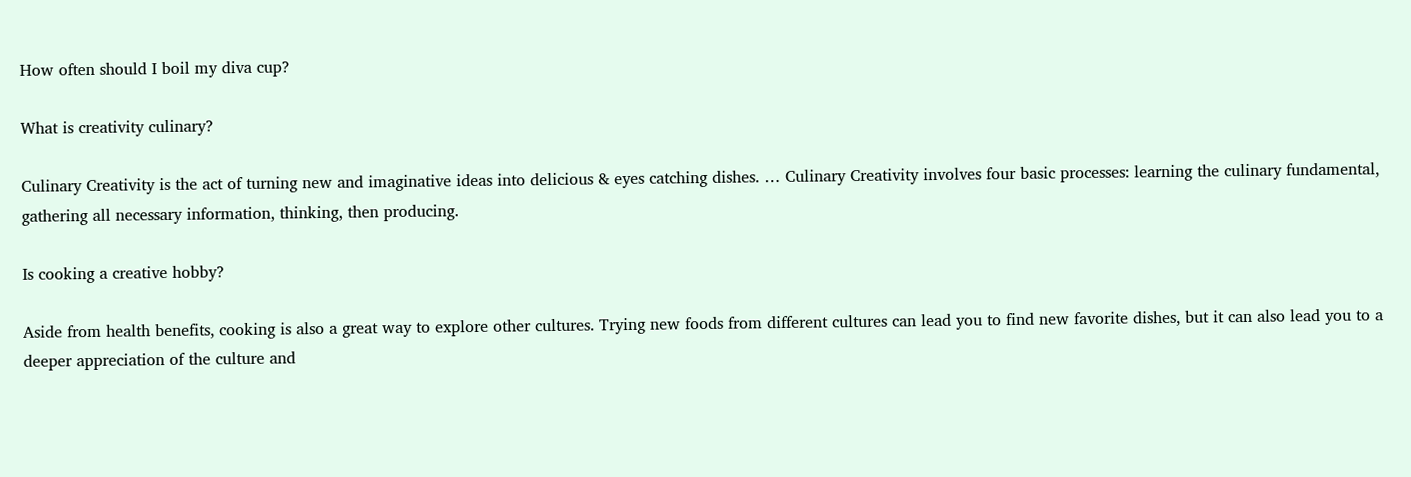How often should I boil my diva cup?

What is creativity culinary?

Culinary Creativity is the act of turning new and imaginative ideas into delicious & eyes catching dishes. … Culinary Creativity involves four basic processes: learning the culinary fundamental, gathering all necessary information, thinking, then producing.

Is cooking a creative hobby?

Aside from health benefits, cooking is also a great way to explore other cultures. Trying new foods from different cultures can lead you to find new favorite dishes, but it can also lead you to a deeper appreciation of the culture and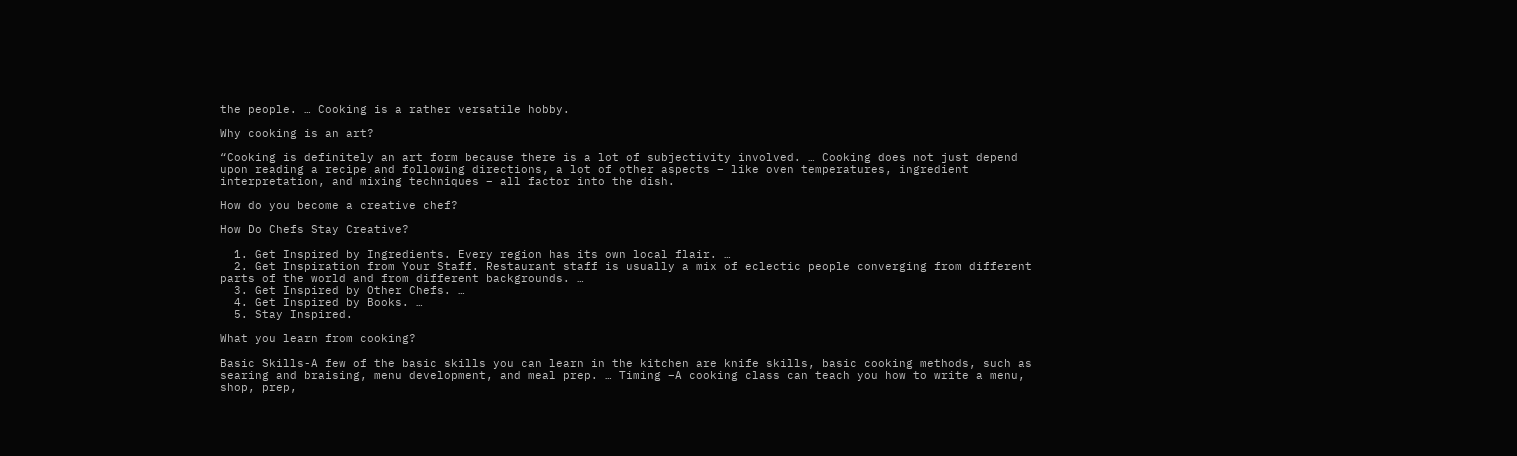the people. … Cooking is a rather versatile hobby.

Why cooking is an art?

“Cooking is definitely an art form because there is a lot of subjectivity involved. … Cooking does not just depend upon reading a recipe and following directions, a lot of other aspects – like oven temperatures, ingredient interpretation, and mixing techniques – all factor into the dish.

How do you become a creative chef?

How Do Chefs Stay Creative?

  1. Get Inspired by Ingredients. Every region has its own local flair. …
  2. Get Inspiration from Your Staff. Restaurant staff is usually a mix of eclectic people converging from different parts of the world and from different backgrounds. …
  3. Get Inspired by Other Chefs. …
  4. Get Inspired by Books. …
  5. Stay Inspired.

What you learn from cooking?

Basic Skills-A few of the basic skills you can learn in the kitchen are knife skills, basic cooking methods, such as searing and braising, menu development, and meal prep. … Timing –A cooking class can teach you how to write a menu, shop, prep,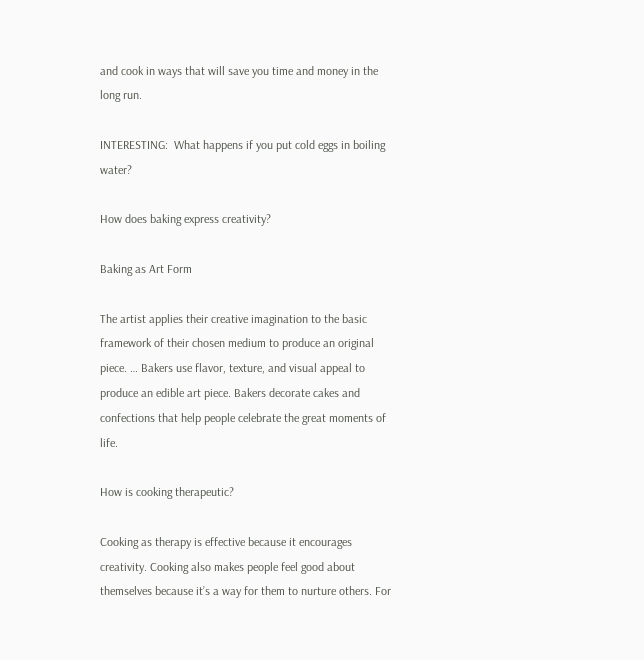and cook in ways that will save you time and money in the long run.

INTERESTING:  What happens if you put cold eggs in boiling water?

How does baking express creativity?

Baking as Art Form

The artist applies their creative imagination to the basic framework of their chosen medium to produce an original piece. … Bakers use flavor, texture, and visual appeal to produce an edible art piece. Bakers decorate cakes and confections that help people celebrate the great moments of life.

How is cooking therapeutic?

Cooking as therapy is effective because it encourages creativity. Cooking also makes people feel good about themselves because it’s a way for them to nurture others. For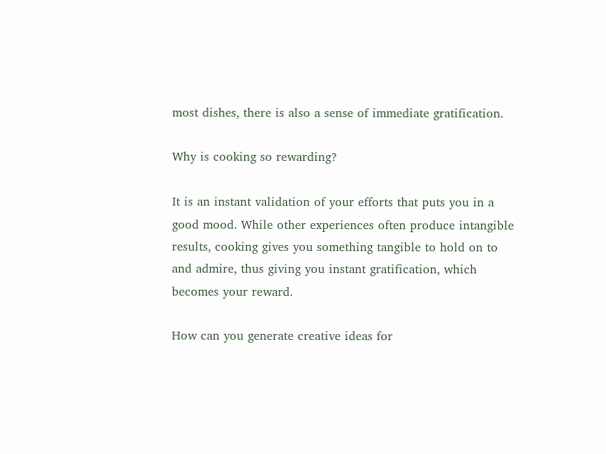most dishes, there is also a sense of immediate gratification.

Why is cooking so rewarding?

It is an instant validation of your efforts that puts you in a good mood. While other experiences often produce intangible results, cooking gives you something tangible to hold on to and admire, thus giving you instant gratification, which becomes your reward.

How can you generate creative ideas for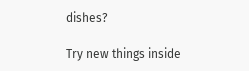dishes?

Try new things inside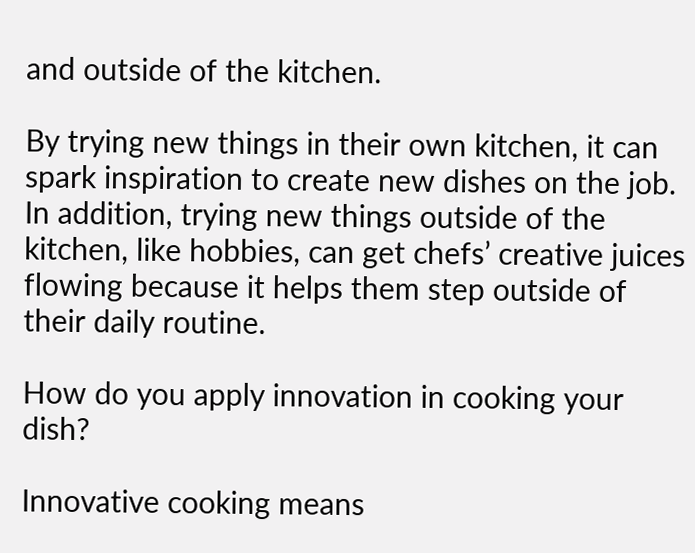and outside of the kitchen.

By trying new things in their own kitchen, it can spark inspiration to create new dishes on the job. In addition, trying new things outside of the kitchen, like hobbies, can get chefs’ creative juices flowing because it helps them step outside of their daily routine.

How do you apply innovation in cooking your dish?

Innovative cooking means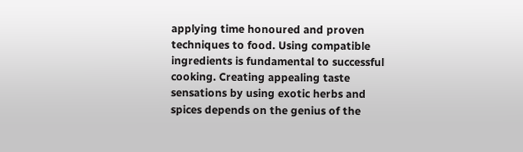applying time honoured and proven techniques to food. Using compatible ingredients is fundamental to successful cooking. Creating appealing taste sensations by using exotic herbs and spices depends on the genius of the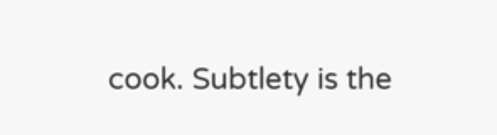cook. Subtlety is the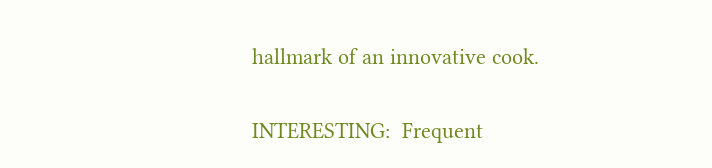hallmark of an innovative cook.

INTERESTING:  Frequent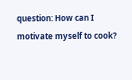question: How can I motivate myself to cook?